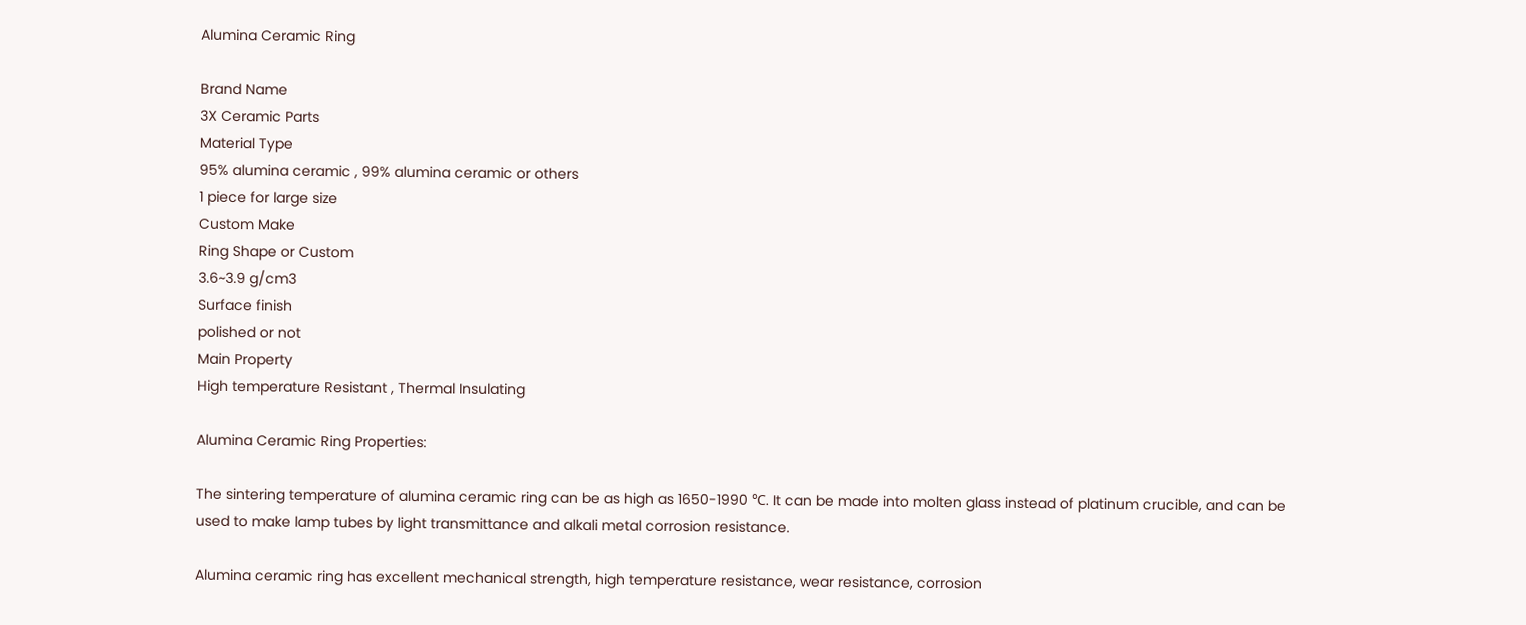Alumina Ceramic Ring

Brand Name
3X Ceramic Parts
Material Type
95% alumina ceramic , 99% alumina ceramic or others
1 piece for large size
Custom Make
Ring Shape or Custom
3.6~3.9 g/cm3
Surface finish
polished or not
Main Property
High temperature Resistant , Thermal Insulating

Alumina Ceramic Ring Properties:

The sintering temperature of alumina ceramic ring can be as high as 1650-1990 ℃. It can be made into molten glass instead of platinum crucible, and can be used to make lamp tubes by light transmittance and alkali metal corrosion resistance.

Alumina ceramic ring has excellent mechanical strength, high temperature resistance, wear resistance, corrosion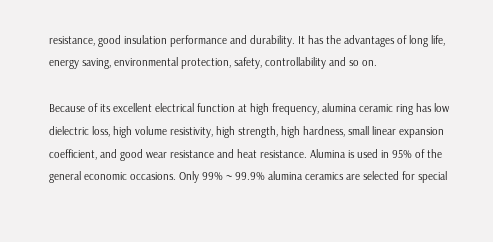resistance, good insulation performance and durability. It has the advantages of long life, energy saving, environmental protection, safety, controllability and so on.

Because of its excellent electrical function at high frequency, alumina ceramic ring has low dielectric loss, high volume resistivity, high strength, high hardness, small linear expansion coefficient, and good wear resistance and heat resistance. Alumina is used in 95% of the general economic occasions. Only 99% ~ 99.9% alumina ceramics are selected for special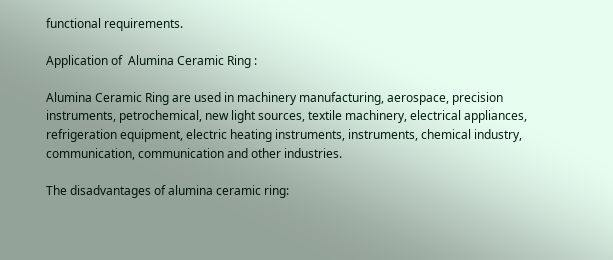functional requirements.

Application of  Alumina Ceramic Ring :

Alumina Ceramic Ring are used in machinery manufacturing, aerospace, precision instruments, petrochemical, new light sources, textile machinery, electrical appliances, refrigeration equipment, electric heating instruments, instruments, chemical industry, communication, communication and other industries.

The disadvantages of alumina ceramic ring: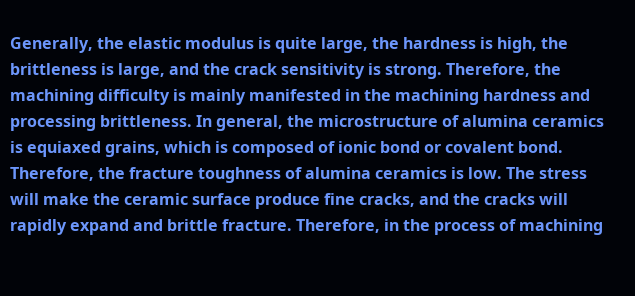Generally, the elastic modulus is quite large, the hardness is high, the brittleness is large, and the crack sensitivity is strong. Therefore, the machining difficulty is mainly manifested in the machining hardness and processing brittleness. In general, the microstructure of alumina ceramics is equiaxed grains, which is composed of ionic bond or covalent bond. Therefore, the fracture toughness of alumina ceramics is low. The stress will make the ceramic surface produce fine cracks, and the cracks will rapidly expand and brittle fracture. Therefore, in the process of machining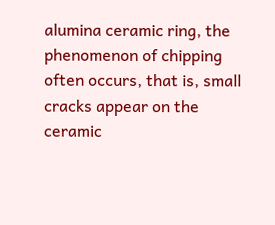alumina ceramic ring, the phenomenon of chipping often occurs, that is, small cracks appear on the ceramic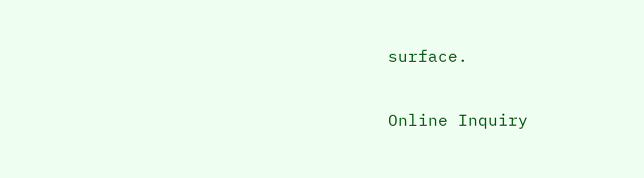surface.

Online Inquiry